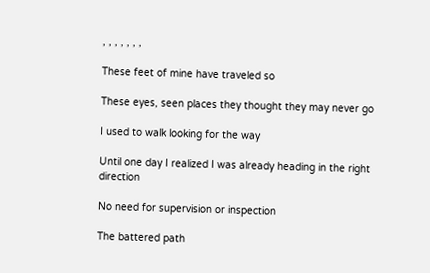, , , , , , ,

These feet of mine have traveled so

These eyes, seen places they thought they may never go

I used to walk looking for the way

Until one day I realized I was already heading in the right direction

No need for supervision or inspection

The battered path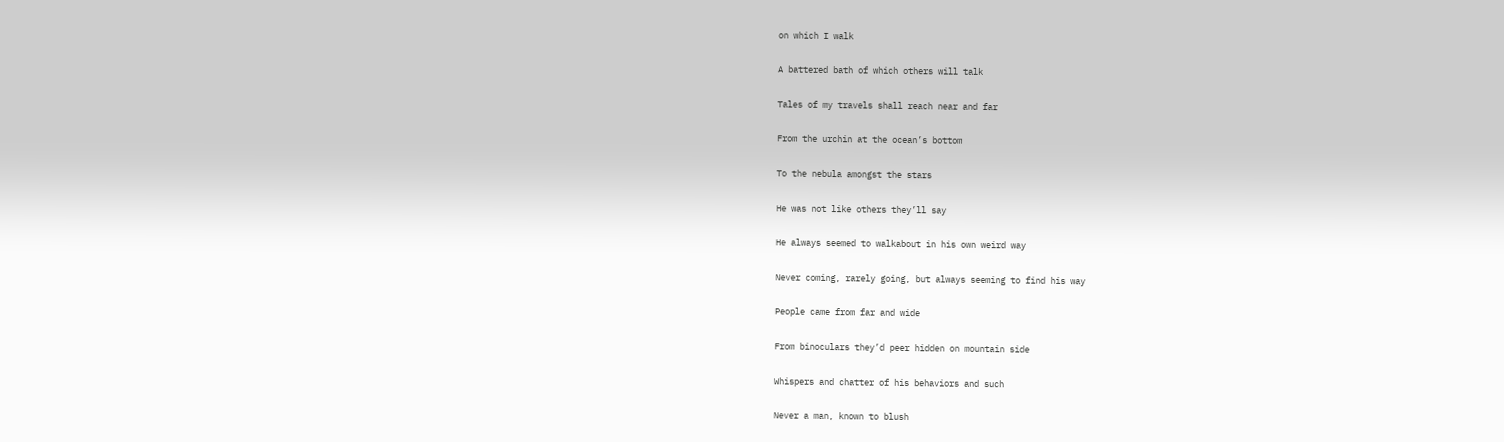on which I walk

A battered bath of which others will talk

Tales of my travels shall reach near and far

From the urchin at the ocean’s bottom

To the nebula amongst the stars

He was not like others they’ll say

He always seemed to walkabout in his own weird way

Never coming, rarely going, but always seeming to find his way

People came from far and wide

From binoculars they’d peer hidden on mountain side

Whispers and chatter of his behaviors and such

Never a man, known to blush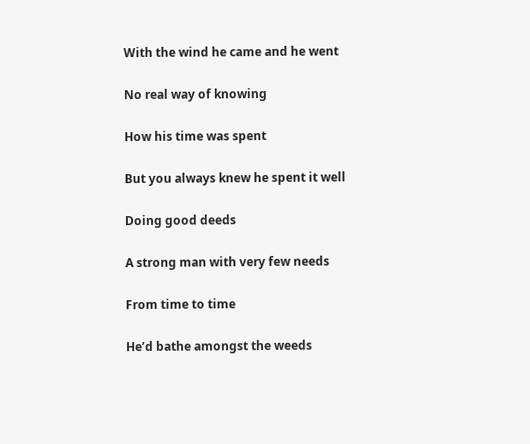With the wind he came and he went

No real way of knowing

How his time was spent

But you always knew he spent it well

Doing good deeds

A strong man with very few needs

From time to time

He’d bathe amongst the weeds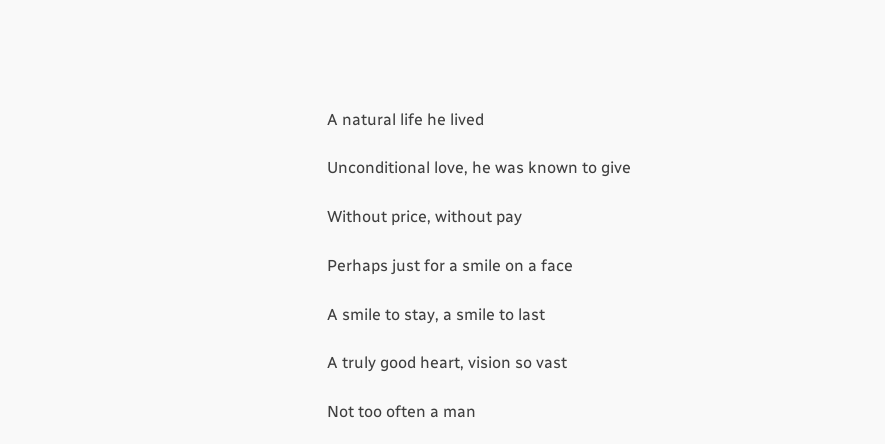A natural life he lived

Unconditional love, he was known to give

Without price, without pay

Perhaps just for a smile on a face

A smile to stay, a smile to last

A truly good heart, vision so vast

Not too often a man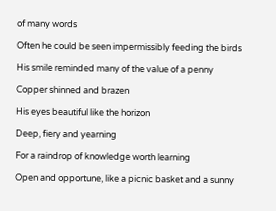of many words

Often he could be seen impermissibly feeding the birds

His smile reminded many of the value of a penny

Copper shinned and brazen

His eyes beautiful like the horizon

Deep, fiery and yearning

For a raindrop of knowledge worth learning

Open and opportune, like a picnic basket and a sunny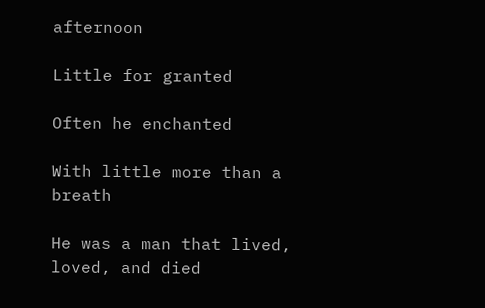afternoon

Little for granted

Often he enchanted

With little more than a breath

He was a man that lived, loved, and died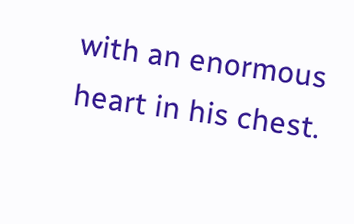with an enormous heart in his chest.